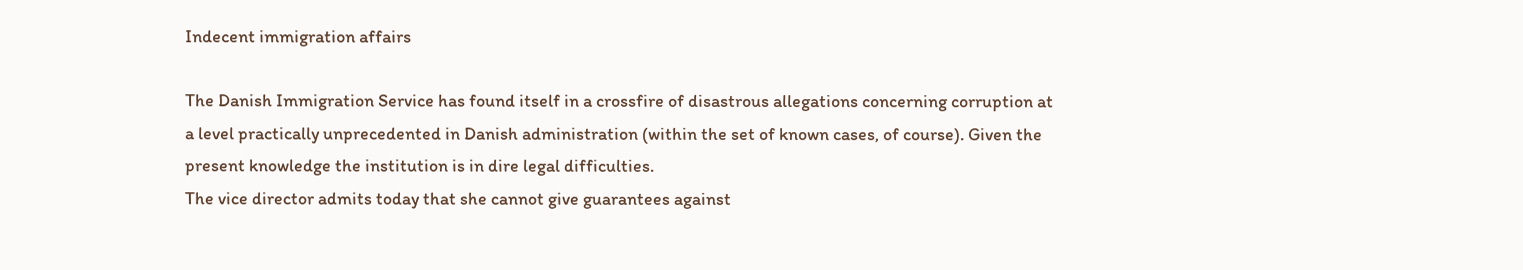Indecent immigration affairs

The Danish Immigration Service has found itself in a crossfire of disastrous allegations concerning corruption at a level practically unprecedented in Danish administration (within the set of known cases, of course). Given the present knowledge the institution is in dire legal difficulties.
The vice director admits today that she cannot give guarantees against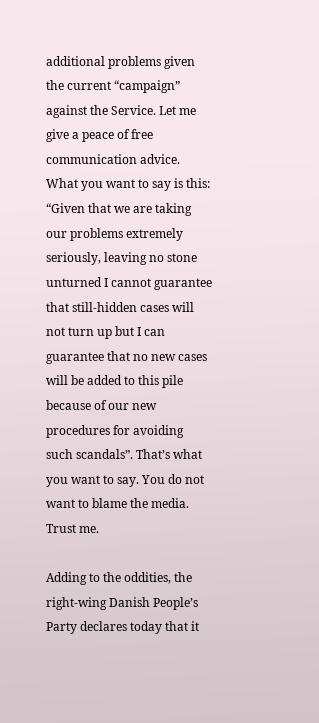additional problems given the current “campaign” against the Service. Let me give a peace of free communication advice. What you want to say is this: “Given that we are taking our problems extremely seriously, leaving no stone unturned I cannot guarantee that still-hidden cases will not turn up but I can guarantee that no new cases will be added to this pile because of our new procedures for avoiding such scandals”. That’s what you want to say. You do not want to blame the media. Trust me.

Adding to the oddities, the right-wing Danish People’s Party declares today that it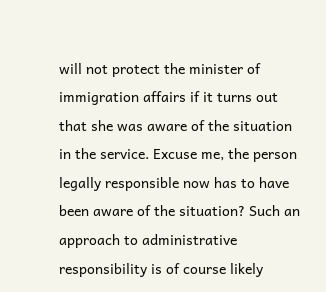will not protect the minister of immigration affairs if it turns out that she was aware of the situation in the service. Excuse me, the person legally responsible now has to have been aware of the situation? Such an approach to administrative responsibility is of course likely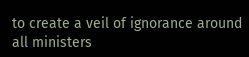to create a veil of ignorance around all ministers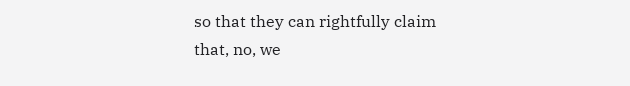so that they can rightfully claim that, no, we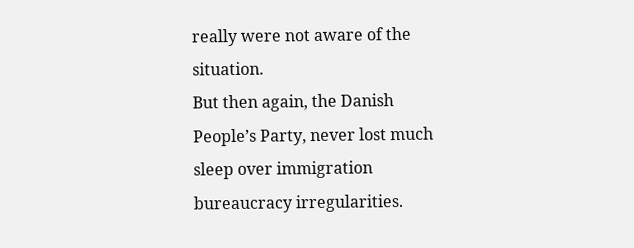really were not aware of the situation.
But then again, the Danish People’s Party, never lost much sleep over immigration bureaucracy irregularities.